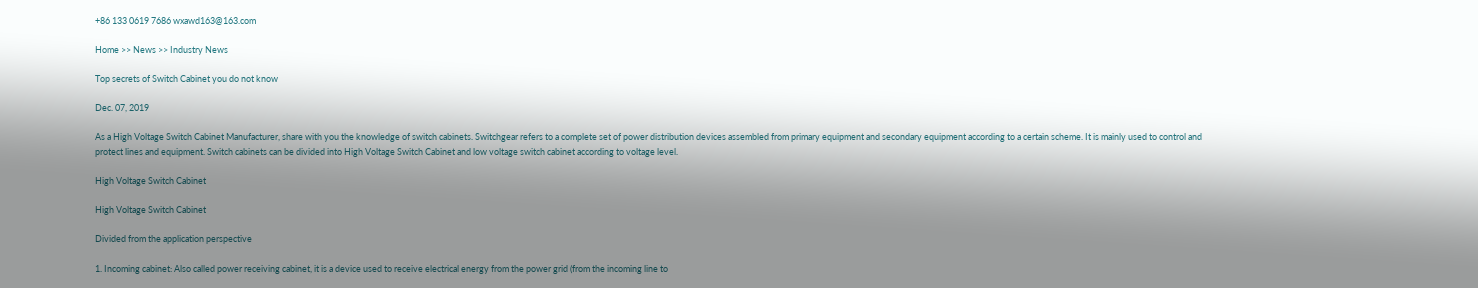+86 133 0619 7686 wxawd163@163.com

Home >> News >> Industry News

Top secrets of Switch Cabinet you do not know

Dec. 07, 2019

As a High Voltage Switch Cabinet Manufacturer, share with you the knowledge of switch cabinets. Switchgear refers to a complete set of power distribution devices assembled from primary equipment and secondary equipment according to a certain scheme. It is mainly used to control and protect lines and equipment. Switch cabinets can be divided into High Voltage Switch Cabinet and low voltage switch cabinet according to voltage level.

High Voltage Switch Cabinet

High Voltage Switch Cabinet

Divided from the application perspective

1. Incoming cabinet: Also called power receiving cabinet, it is a device used to receive electrical energy from the power grid (from the incoming line to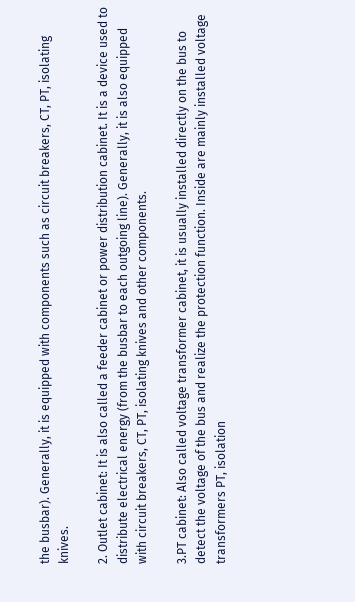the busbar). Generally, it is equipped with components such as circuit breakers, CT, PT, isolating knives.

2. Outlet cabinet: It is also called a feeder cabinet or power distribution cabinet. It is a device used to distribute electrical energy (from the busbar to each outgoing line). Generally, it is also equipped with circuit breakers, CT, PT, isolating knives and other components.

3.PT cabinet: Also called voltage transformer cabinet, it is usually installed directly on the bus to detect the voltage of the bus and realize the protection function. Inside are mainly installed voltage transformers PT, isolation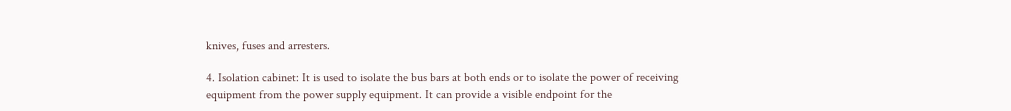knives, fuses and arresters.

4. Isolation cabinet: It is used to isolate the bus bars at both ends or to isolate the power of receiving equipment from the power supply equipment. It can provide a visible endpoint for the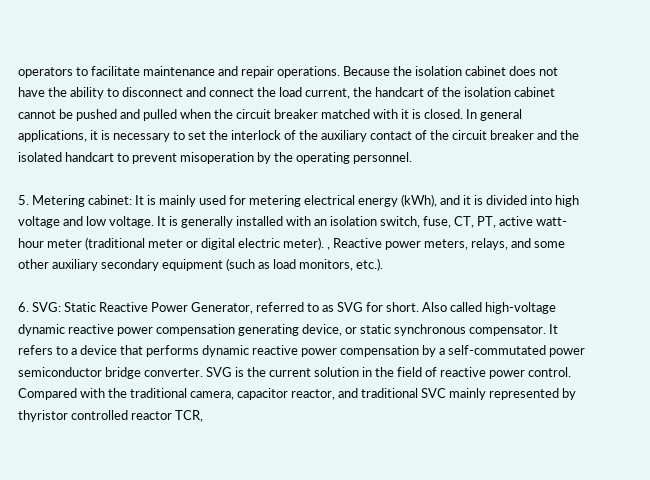operators to facilitate maintenance and repair operations. Because the isolation cabinet does not have the ability to disconnect and connect the load current, the handcart of the isolation cabinet cannot be pushed and pulled when the circuit breaker matched with it is closed. In general applications, it is necessary to set the interlock of the auxiliary contact of the circuit breaker and the isolated handcart to prevent misoperation by the operating personnel.

5. Metering cabinet: It is mainly used for metering electrical energy (kWh), and it is divided into high voltage and low voltage. It is generally installed with an isolation switch, fuse, CT, PT, active watt-hour meter (traditional meter or digital electric meter). , Reactive power meters, relays, and some other auxiliary secondary equipment (such as load monitors, etc.).

6. SVG: Static Reactive Power Generator, referred to as SVG for short. Also called high-voltage dynamic reactive power compensation generating device, or static synchronous compensator. It refers to a device that performs dynamic reactive power compensation by a self-commutated power semiconductor bridge converter. SVG is the current solution in the field of reactive power control. Compared with the traditional camera, capacitor reactor, and traditional SVC mainly represented by thyristor controlled reactor TCR,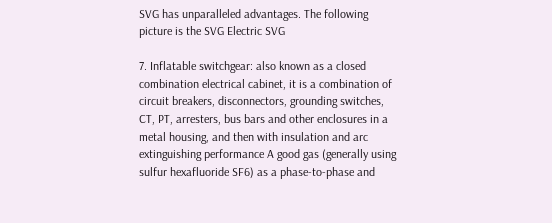SVG has unparalleled advantages. The following picture is the SVG Electric SVG

7. Inflatable switchgear: also known as a closed combination electrical cabinet, it is a combination of circuit breakers, disconnectors, grounding switches, CT, PT, arresters, bus bars and other enclosures in a metal housing, and then with insulation and arc extinguishing performance A good gas (generally using sulfur hexafluoride SF6) as a phase-to-phase and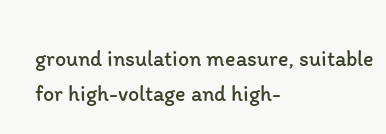ground insulation measure, suitable for high-voltage and high-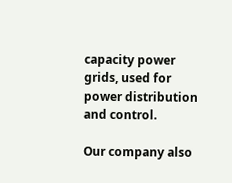capacity power grids, used for power distribution and control.

Our company also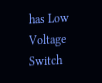has Low Voltage Switch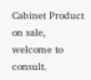Cabinet Product on sale, welcome to consult.